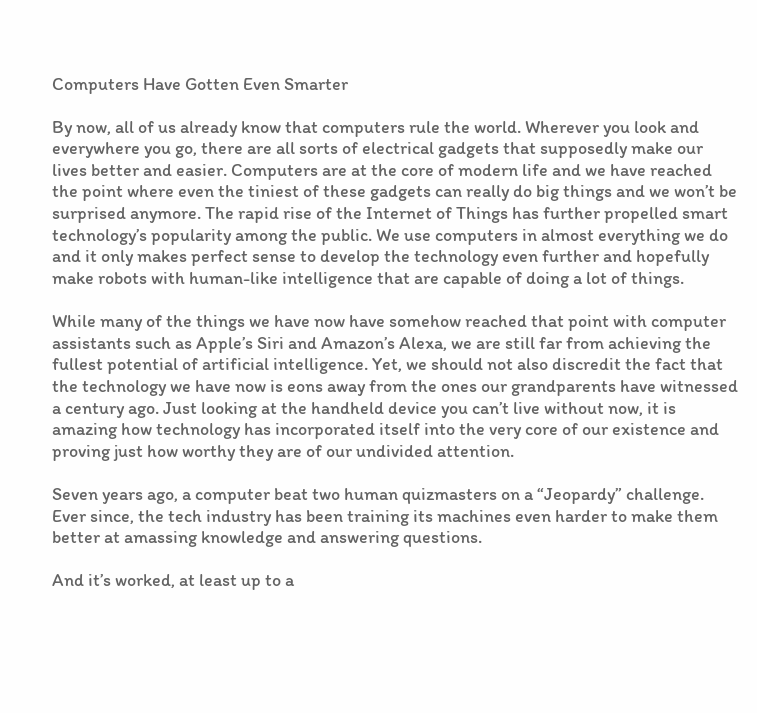Computers Have Gotten Even Smarter

By now, all of us already know that computers rule the world. Wherever you look and everywhere you go, there are all sorts of electrical gadgets that supposedly make our lives better and easier. Computers are at the core of modern life and we have reached the point where even the tiniest of these gadgets can really do big things and we won’t be surprised anymore. The rapid rise of the Internet of Things has further propelled smart technology’s popularity among the public. We use computers in almost everything we do and it only makes perfect sense to develop the technology even further and hopefully make robots with human-like intelligence that are capable of doing a lot of things.

While many of the things we have now have somehow reached that point with computer assistants such as Apple’s Siri and Amazon’s Alexa, we are still far from achieving the fullest potential of artificial intelligence. Yet, we should not also discredit the fact that the technology we have now is eons away from the ones our grandparents have witnessed a century ago. Just looking at the handheld device you can’t live without now, it is amazing how technology has incorporated itself into the very core of our existence and proving just how worthy they are of our undivided attention.

Seven years ago, a computer beat two human quizmasters on a “Jeopardy” challenge. Ever since, the tech industry has been training its machines even harder to make them better at amassing knowledge and answering questions.

And it’s worked, at least up to a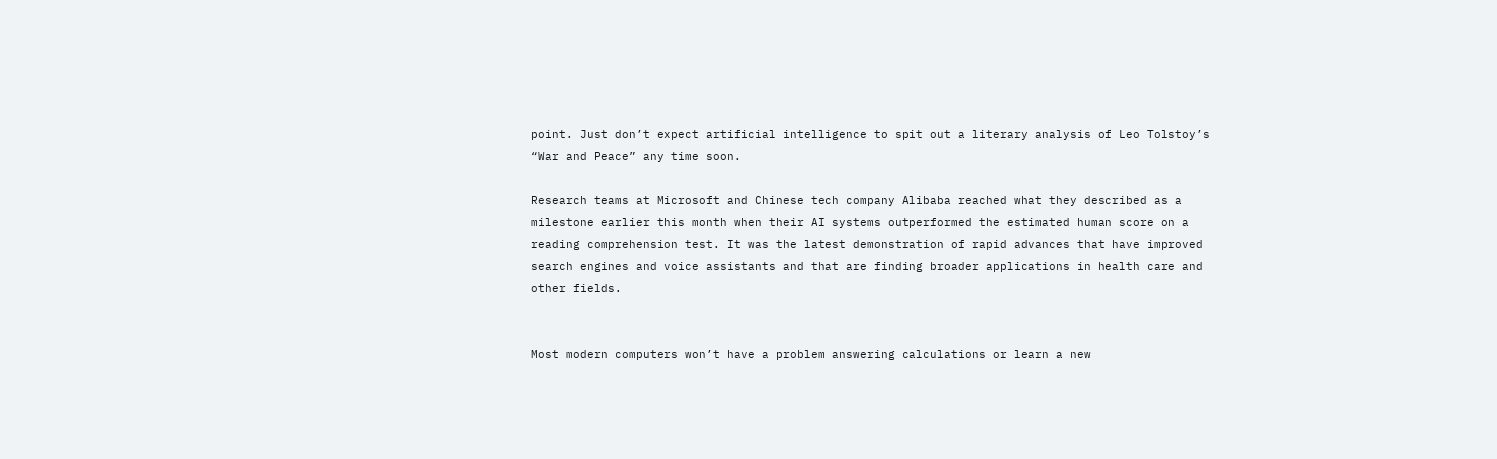point. Just don’t expect artificial intelligence to spit out a literary analysis of Leo Tolstoy’s “War and Peace” any time soon.

Research teams at Microsoft and Chinese tech company Alibaba reached what they described as a milestone earlier this month when their AI systems outperformed the estimated human score on a reading comprehension test. It was the latest demonstration of rapid advances that have improved search engines and voice assistants and that are finding broader applications in health care and other fields.


Most modern computers won’t have a problem answering calculations or learn a new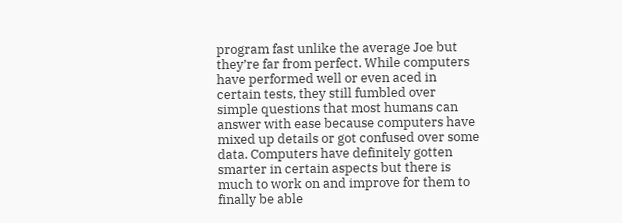program fast unlike the average Joe but they’re far from perfect. While computers have performed well or even aced in certain tests, they still fumbled over simple questions that most humans can answer with ease because computers have mixed up details or got confused over some data. Computers have definitely gotten smarter in certain aspects but there is much to work on and improve for them to finally be able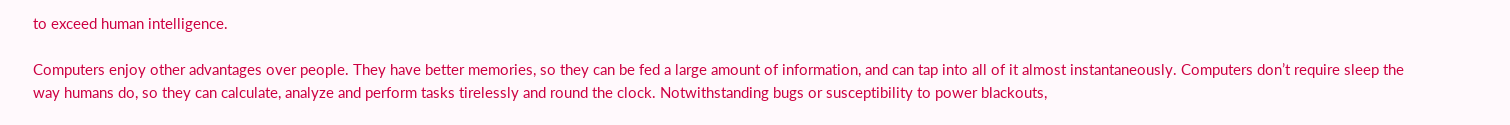to exceed human intelligence.

Computers enjoy other advantages over people. They have better memories, so they can be fed a large amount of information, and can tap into all of it almost instantaneously. Computers don’t require sleep the way humans do, so they can calculate, analyze and perform tasks tirelessly and round the clock. Notwithstanding bugs or susceptibility to power blackouts,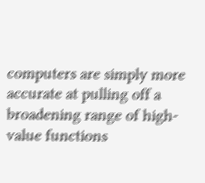computers are simply more accurate at pulling off a broadening range of high-value functions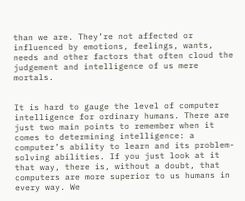than we are. They’re not affected or influenced by emotions, feelings, wants, needs and other factors that often cloud the judgement and intelligence of us mere mortals.


It is hard to gauge the level of computer intelligence for ordinary humans. There are just two main points to remember when it comes to determining intelligence: a computer’s ability to learn and its problem-solving abilities. If you just look at it that way, there is, without a doubt, that computers are more superior to us humans in every way. We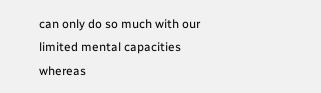can only do so much with our limited mental capacities whereas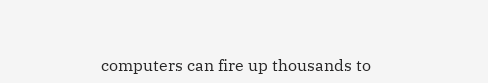computers can fire up thousands to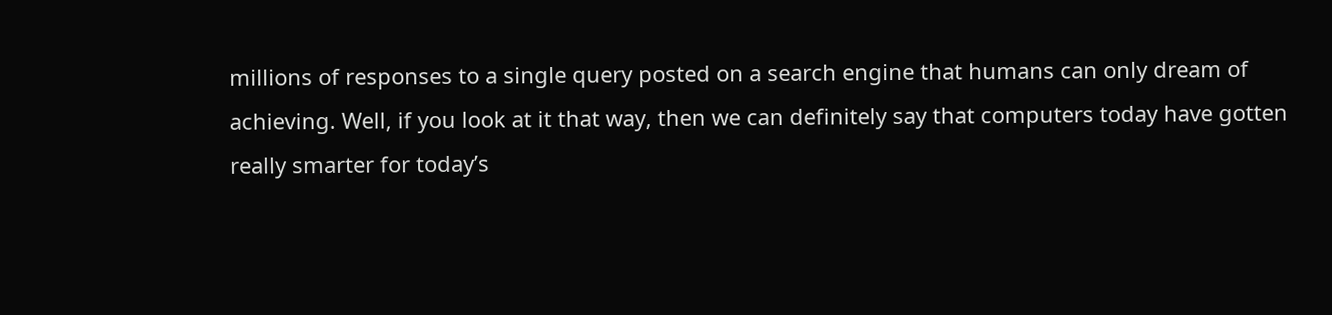millions of responses to a single query posted on a search engine that humans can only dream of achieving. Well, if you look at it that way, then we can definitely say that computers today have gotten really smarter for today’s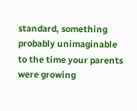standard, something probably unimaginable to the time your parents were growing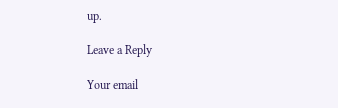up.

Leave a Reply

Your email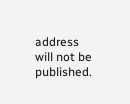address will not be published.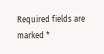Required fields are marked *